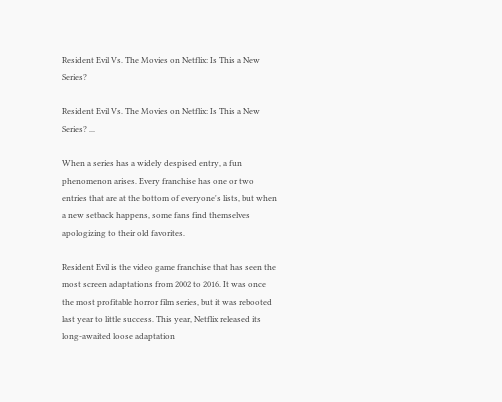Resident Evil Vs. The Movies on Netflix: Is This a New Series?

Resident Evil Vs. The Movies on Netflix: Is This a New Series? ...

When a series has a widely despised entry, a fun phenomenon arises. Every franchise has one or two entries that are at the bottom of everyone's lists, but when a new setback happens, some fans find themselves apologizing to their old favorites.

Resident Evil is the video game franchise that has seen the most screen adaptations from 2002 to 2016. It was once the most profitable horror film series, but it was rebooted last year to little success. This year, Netflix released its long-awaited loose adaptation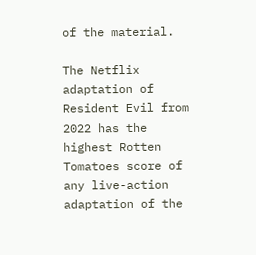of the material.

The Netflix adaptation of Resident Evil from 2022 has the highest Rotten Tomatoes score of any live-action adaptation of the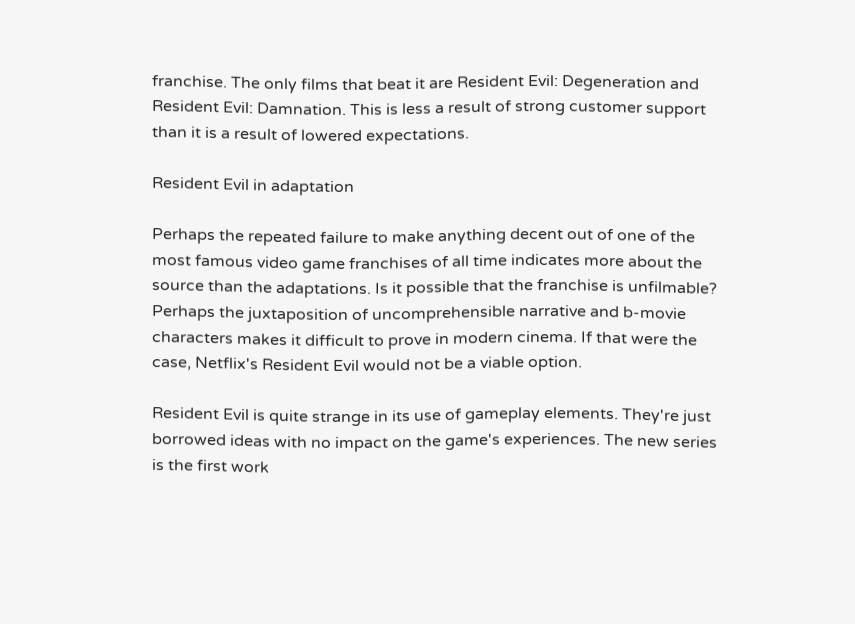franchise. The only films that beat it are Resident Evil: Degeneration and Resident Evil: Damnation. This is less a result of strong customer support than it is a result of lowered expectations.

Resident Evil in adaptation

Perhaps the repeated failure to make anything decent out of one of the most famous video game franchises of all time indicates more about the source than the adaptations. Is it possible that the franchise is unfilmable? Perhaps the juxtaposition of uncomprehensible narrative and b-movie characters makes it difficult to prove in modern cinema. If that were the case, Netflix's Resident Evil would not be a viable option.

Resident Evil is quite strange in its use of gameplay elements. They're just borrowed ideas with no impact on the game's experiences. The new series is the first work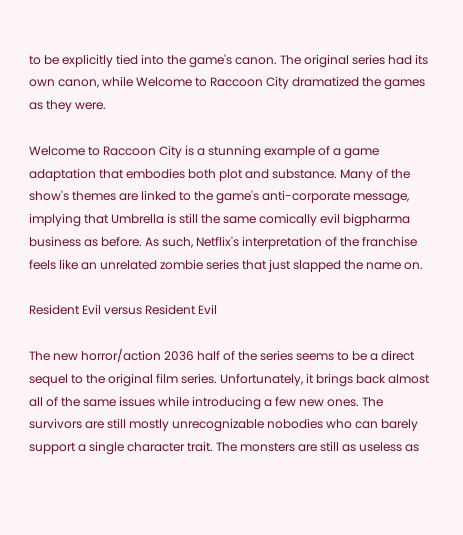to be explicitly tied into the game's canon. The original series had its own canon, while Welcome to Raccoon City dramatized the games as they were.

Welcome to Raccoon City is a stunning example of a game adaptation that embodies both plot and substance. Many of the show's themes are linked to the game's anti-corporate message, implying that Umbrella is still the same comically evil bigpharma business as before. As such, Netflix's interpretation of the franchise feels like an unrelated zombie series that just slapped the name on.

Resident Evil versus Resident Evil

The new horror/action 2036 half of the series seems to be a direct sequel to the original film series. Unfortunately, it brings back almost all of the same issues while introducing a few new ones. The survivors are still mostly unrecognizable nobodies who can barely support a single character trait. The monsters are still as useless as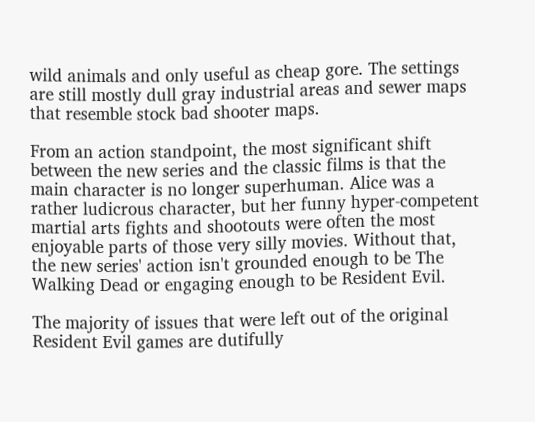wild animals and only useful as cheap gore. The settings are still mostly dull gray industrial areas and sewer maps that resemble stock bad shooter maps.

From an action standpoint, the most significant shift between the new series and the classic films is that the main character is no longer superhuman. Alice was a rather ludicrous character, but her funny hyper-competent martial arts fights and shootouts were often the most enjoyable parts of those very silly movies. Without that, the new series' action isn't grounded enough to be The Walking Dead or engaging enough to be Resident Evil.

The majority of issues that were left out of the original Resident Evil games are dutifully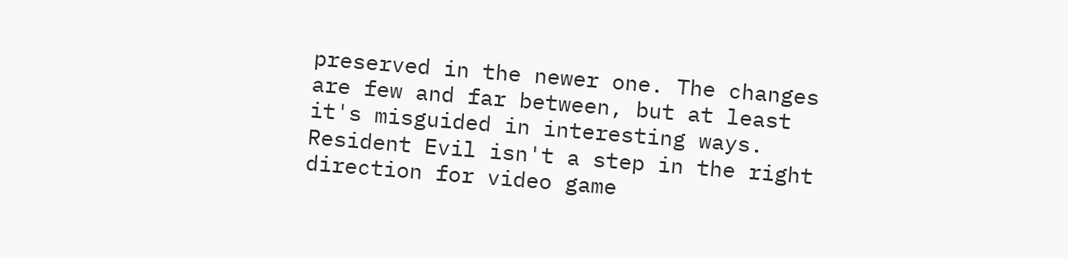preserved in the newer one. The changes are few and far between, but at least it's misguided in interesting ways. Resident Evil isn't a step in the right direction for video game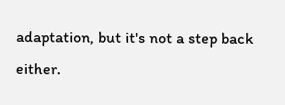adaptation, but it's not a step back either.